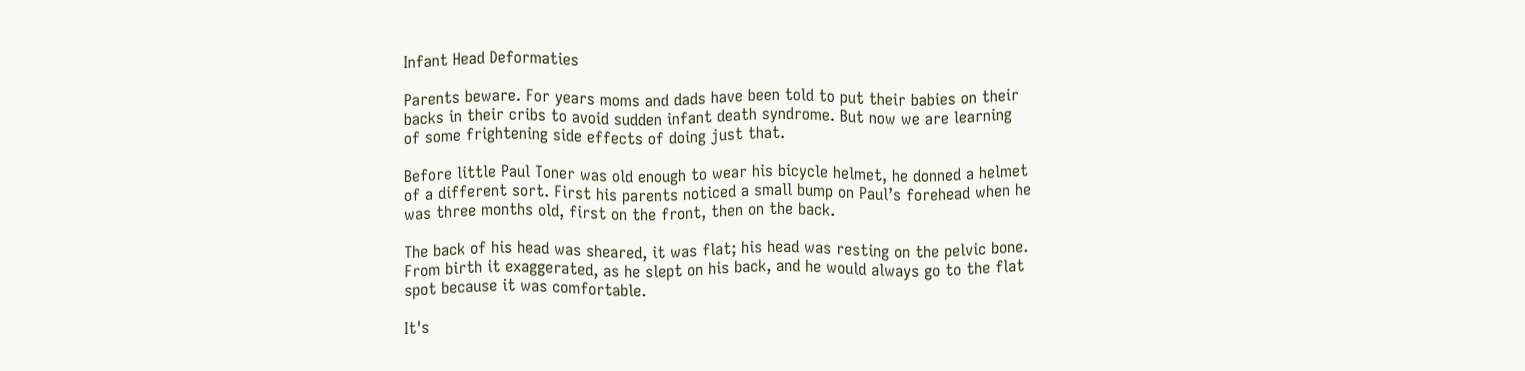Infant Head Deformaties

Parents beware. For years moms and dads have been told to put their babies on their backs in their cribs to avoid sudden infant death syndrome. But now we are learning of some frightening side effects of doing just that.

Before little Paul Toner was old enough to wear his bicycle helmet, he donned a helmet of a different sort. First his parents noticed a small bump on Paul’s forehead when he was three months old, first on the front, then on the back.

The back of his head was sheared, it was flat; his head was resting on the pelvic bone. From birth it exaggerated, as he slept on his back, and he would always go to the flat spot because it was comfortable.

It's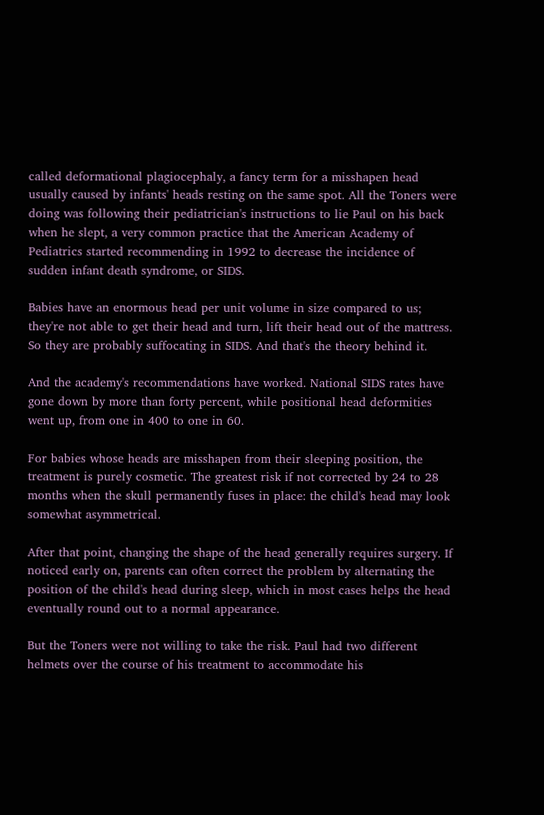called deformational plagiocephaly, a fancy term for a misshapen head usually caused by infants' heads resting on the same spot. All the Toners were doing was following their pediatrician's instructions to lie Paul on his back when he slept, a very common practice that the American Academy of Pediatrics started recommending in 1992 to decrease the incidence of sudden infant death syndrome, or SIDS.

Babies have an enormous head per unit volume in size compared to us; they're not able to get their head and turn, lift their head out of the mattress. So they are probably suffocating in SIDS. And that's the theory behind it.

And the academy's recommendations have worked. National SIDS rates have gone down by more than forty percent, while positional head deformities went up, from one in 400 to one in 60.

For babies whose heads are misshapen from their sleeping position, the treatment is purely cosmetic. The greatest risk if not corrected by 24 to 28 months when the skull permanently fuses in place: the child's head may look somewhat asymmetrical.

After that point, changing the shape of the head generally requires surgery. If noticed early on, parents can often correct the problem by alternating the position of the child's head during sleep, which in most cases helps the head eventually round out to a normal appearance.

But the Toners were not willing to take the risk. Paul had two different helmets over the course of his treatment to accommodate his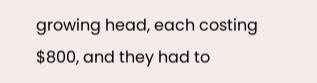growing head, each costing $800, and they had to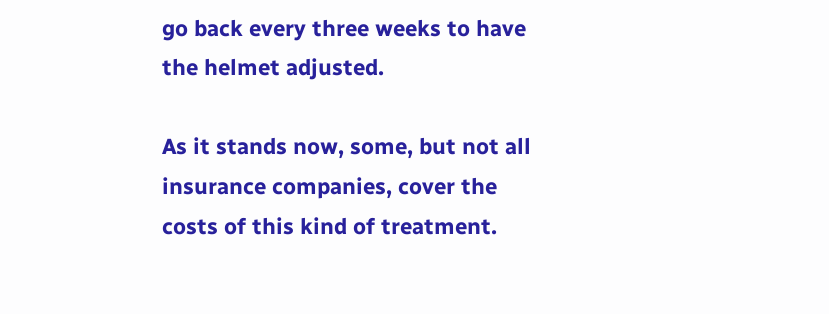go back every three weeks to have the helmet adjusted.

As it stands now, some, but not all insurance companies, cover the costs of this kind of treatment.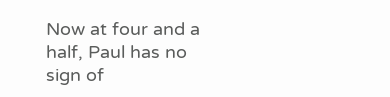Now at four and a half, Paul has no sign of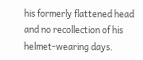his formerly flattened head and no recollection of his helmet-wearing days.